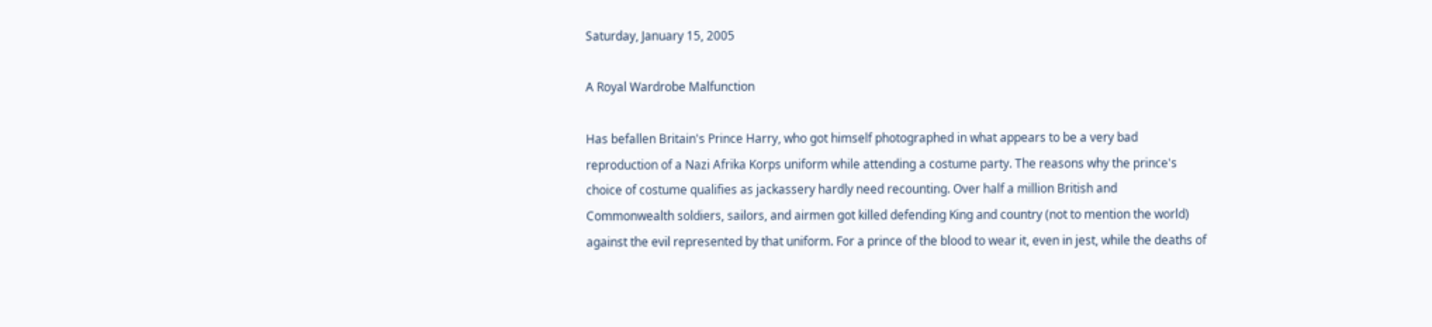Saturday, January 15, 2005

A Royal Wardrobe Malfunction

Has befallen Britain's Prince Harry, who got himself photographed in what appears to be a very bad reproduction of a Nazi Afrika Korps uniform while attending a costume party. The reasons why the prince's choice of costume qualifies as jackassery hardly need recounting. Over half a million British and Commonwealth soldiers, sailors, and airmen got killed defending King and country (not to mention the world) against the evil represented by that uniform. For a prince of the blood to wear it, even in jest, while the deaths of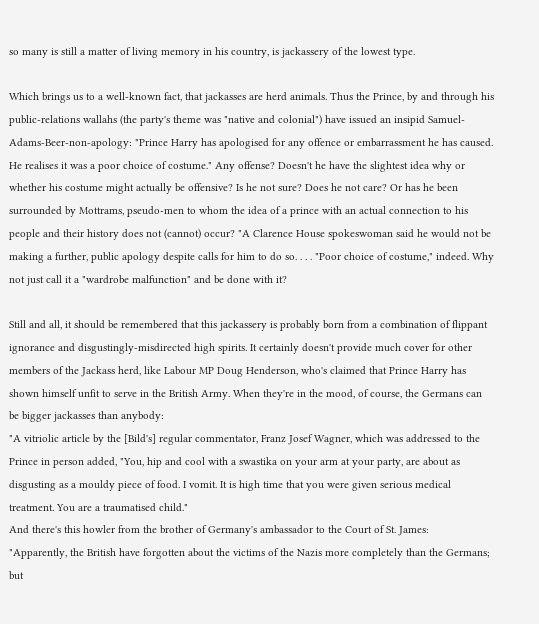so many is still a matter of living memory in his country, is jackassery of the lowest type.

Which brings us to a well-known fact, that jackasses are herd animals. Thus the Prince, by and through his public-relations wallahs (the party's theme was "native and colonial") have issued an insipid Samuel-Adams-Beer-non-apology: "Prince Harry has apologised for any offence or embarrassment he has caused. He realises it was a poor choice of costume." Any offense? Doesn't he have the slightest idea why or whether his costume might actually be offensive? Is he not sure? Does he not care? Or has he been surrounded by Mottrams, pseudo-men to whom the idea of a prince with an actual connection to his people and their history does not (cannot) occur? "A Clarence House spokeswoman said he would not be making a further, public apology despite calls for him to do so. . . . "Poor choice of costume," indeed. Why not just call it a "wardrobe malfunction" and be done with it?

Still and all, it should be remembered that this jackassery is probably born from a combination of flippant ignorance and disgustingly-misdirected high spirits. It certainly doesn't provide much cover for other members of the Jackass herd, like Labour MP Doug Henderson, who's claimed that Prince Harry has shown himself unfit to serve in the British Army. When they're in the mood, of course, the Germans can be bigger jackasses than anybody:
"A vitriolic article by the [Bild's] regular commentator, Franz Josef Wagner, which was addressed to the Prince in person added, "You, hip and cool with a swastika on your arm at your party, are about as disgusting as a mouldy piece of food. I vomit. It is high time that you were given serious medical treatment. You are a traumatised child."
And there's this howler from the brother of Germany's ambassador to the Court of St. James:
"Apparently, the British have forgotten about the victims of the Nazis more completely than the Germans; but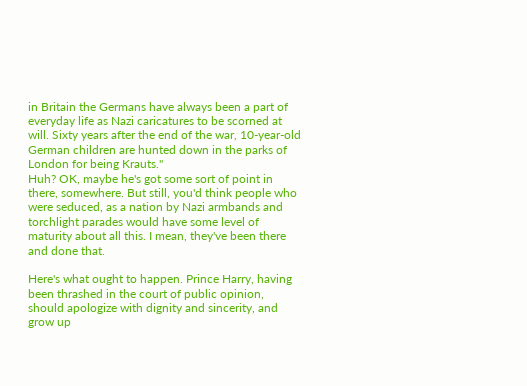in Britain the Germans have always been a part of everyday life as Nazi caricatures to be scorned at will. Sixty years after the end of the war, 10-year-old German children are hunted down in the parks of London for being Krauts."
Huh? OK, maybe he's got some sort of point in there, somewhere. But still, you'd think people who were seduced, as a nation by Nazi armbands and torchlight parades would have some level of maturity about all this. I mean, they've been there and done that.

Here's what ought to happen. Prince Harry, having been thrashed in the court of public opinion, should apologize with dignity and sincerity, and grow up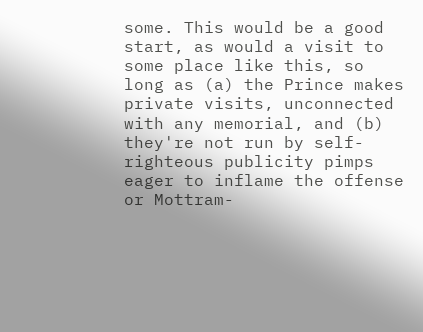some. This would be a good start, as would a visit to some place like this, so long as (a) the Prince makes private visits, unconnected with any memorial, and (b) they're not run by self-righteous publicity pimps eager to inflame the offense or Mottram-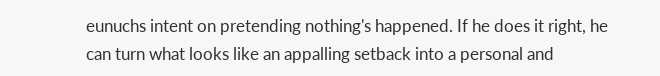eunuchs intent on pretending nothing's happened. If he does it right, he can turn what looks like an appalling setback into a personal and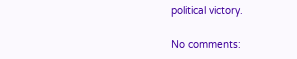political victory.

No comments: